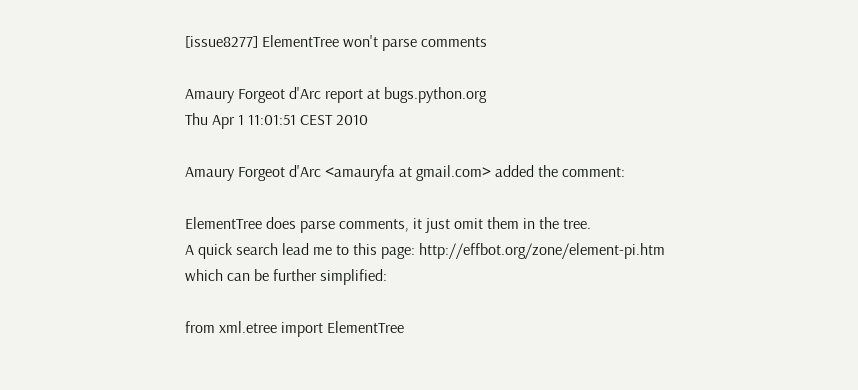[issue8277] ElementTree won't parse comments

Amaury Forgeot d'Arc report at bugs.python.org
Thu Apr 1 11:01:51 CEST 2010

Amaury Forgeot d'Arc <amauryfa at gmail.com> added the comment:

ElementTree does parse comments, it just omit them in the tree.
A quick search lead me to this page: http://effbot.org/zone/element-pi.htm
which can be further simplified:

from xml.etree import ElementTree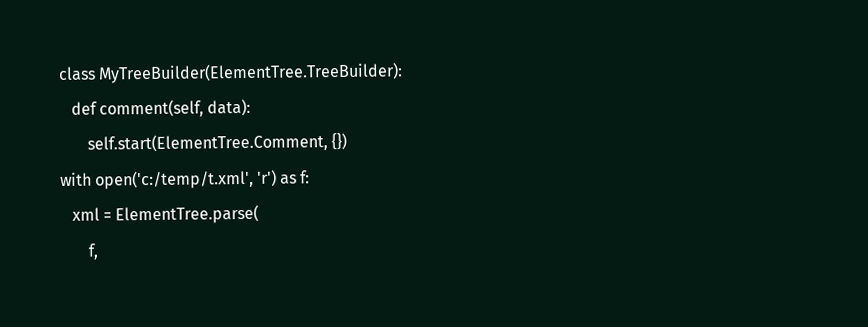class MyTreeBuilder(ElementTree.TreeBuilder):
   def comment(self, data):
       self.start(ElementTree.Comment, {})
with open('c:/temp/t.xml', 'r') as f:
   xml = ElementTree.parse(
       f,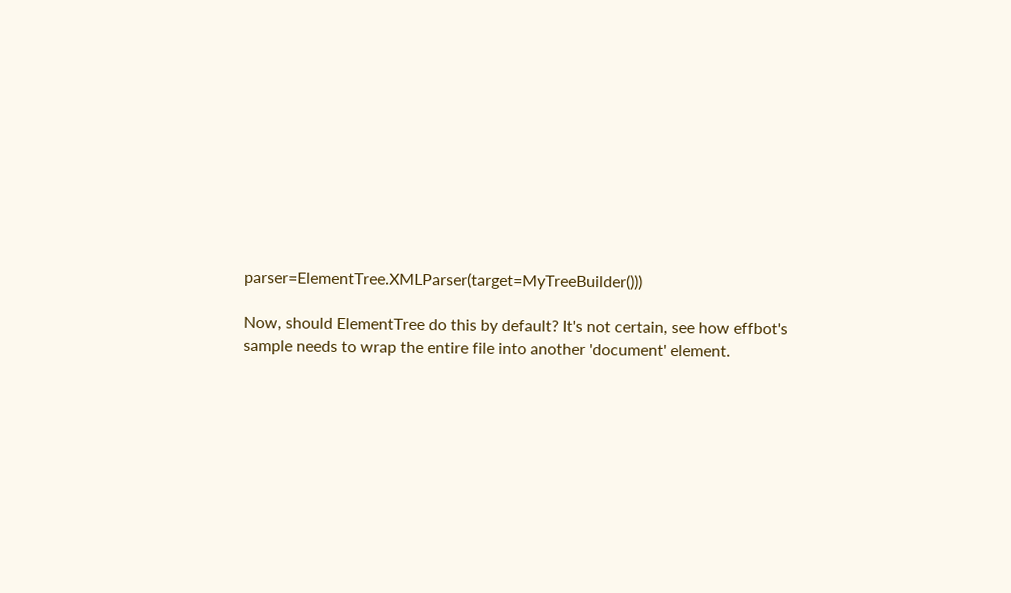parser=ElementTree.XMLParser(target=MyTreeBuilder()))

Now, should ElementTree do this by default? It's not certain, see how effbot's sample needs to wrap the entire file into another 'document' element.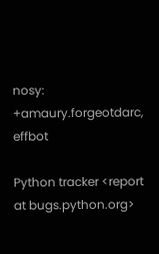nosy: +amaury.forgeotdarc, effbot

Python tracker <report at bugs.python.org>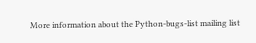More information about the Python-bugs-list mailing list